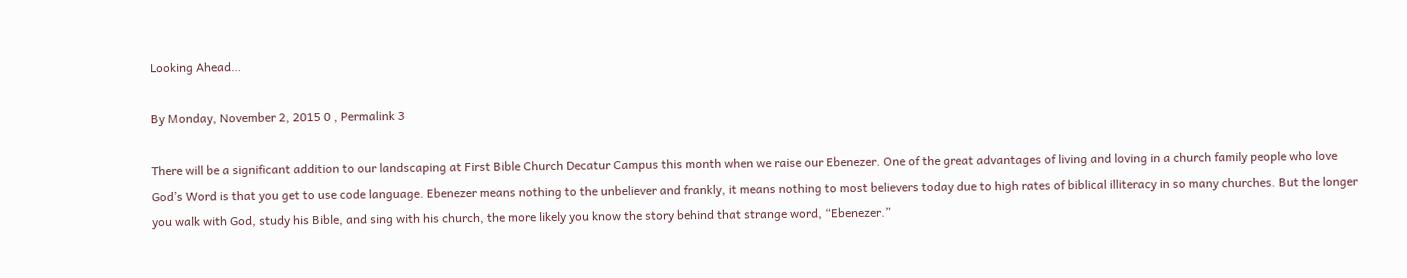Looking Ahead…

By Monday, November 2, 2015 0 , Permalink 3

There will be a significant addition to our landscaping at First Bible Church Decatur Campus this month when we raise our Ebenezer. One of the great advantages of living and loving in a church family people who love God’s Word is that you get to use code language. Ebenezer means nothing to the unbeliever and frankly, it means nothing to most believers today due to high rates of biblical illiteracy in so many churches. But the longer you walk with God, study his Bible, and sing with his church, the more likely you know the story behind that strange word, “Ebenezer.”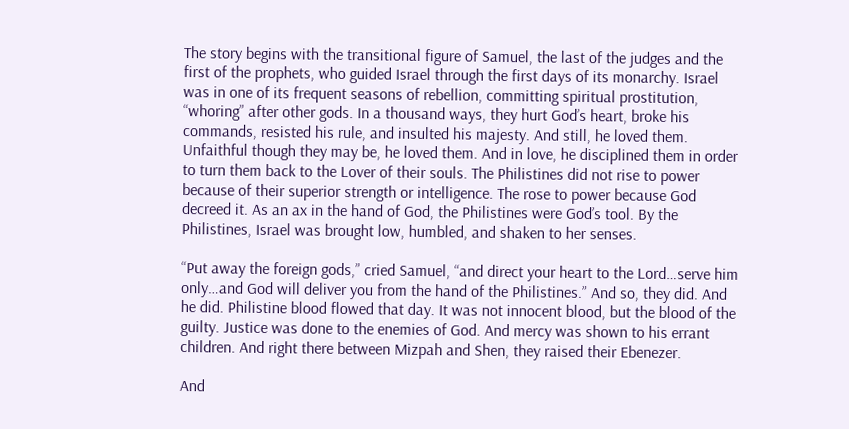The story begins with the transitional figure of Samuel, the last of the judges and the first of the prophets, who guided Israel through the first days of its monarchy. Israel was in one of its frequent seasons of rebellion, committing spiritual prostitution, “whoring” after other gods. In a thousand ways, they hurt God’s heart, broke his commands, resisted his rule, and insulted his majesty. And still, he loved them. Unfaithful though they may be, he loved them. And in love, he disciplined them in order to turn them back to the Lover of their souls. The Philistines did not rise to power because of their superior strength or intelligence. The rose to power because God decreed it. As an ax in the hand of God, the Philistines were God’s tool. By the Philistines, Israel was brought low, humbled, and shaken to her senses.

“Put away the foreign gods,” cried Samuel, “and direct your heart to the Lord…serve him only…and God will deliver you from the hand of the Philistines.” And so, they did. And he did. Philistine blood flowed that day. It was not innocent blood, but the blood of the guilty. Justice was done to the enemies of God. And mercy was shown to his errant children. And right there between Mizpah and Shen, they raised their Ebenezer.

And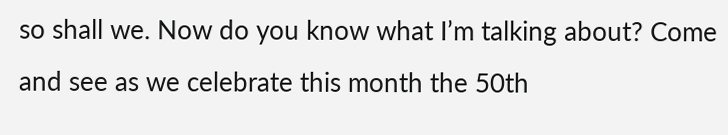so shall we. Now do you know what I’m talking about? Come and see as we celebrate this month the 50th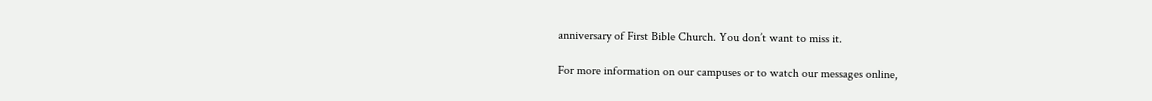anniversary of First Bible Church. You don’t want to miss it.

For more information on our campuses or to watch our messages online,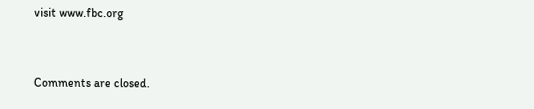visit www.fbc.org


Comments are closed.